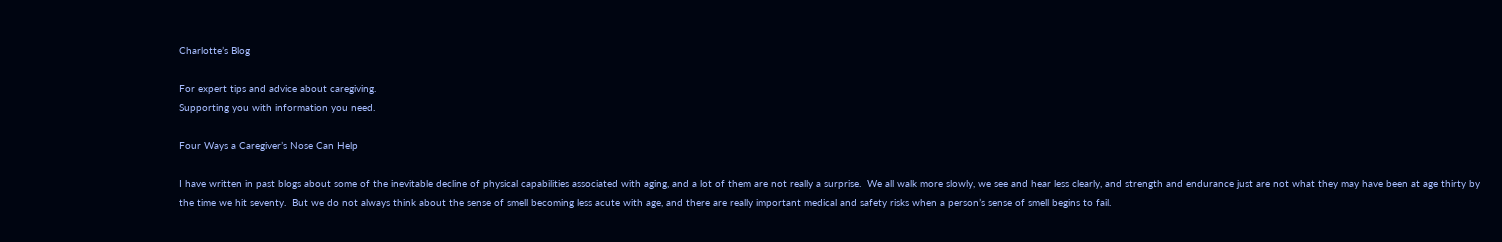Charlotte’s Blog

For expert tips and advice about caregiving.
Supporting you with information you need.

Four Ways a Caregiver’s Nose Can Help

I have written in past blogs about some of the inevitable decline of physical capabilities associated with aging, and a lot of them are not really a surprise.  We all walk more slowly, we see and hear less clearly, and strength and endurance just are not what they may have been at age thirty by the time we hit seventy.  But we do not always think about the sense of smell becoming less acute with age, and there are really important medical and safety risks when a person’s sense of smell begins to fail.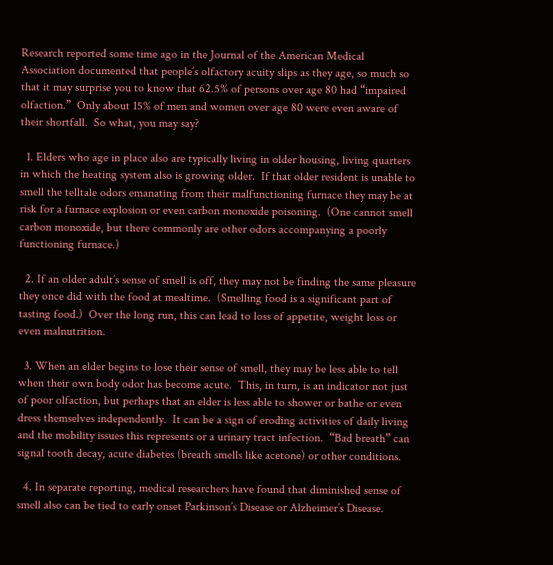Research reported some time ago in the Journal of the American Medical Association documented that people’s olfactory acuity slips as they age, so much so that it may surprise you to know that 62.5% of persons over age 80 had “impaired olfaction.”  Only about 15% of men and women over age 80 were even aware of their shortfall.  So what, you may say?

  1. Elders who age in place also are typically living in older housing, living quarters in which the heating system also is growing older.  If that older resident is unable to smell the telltale odors emanating from their malfunctioning furnace they may be at risk for a furnace explosion or even carbon monoxide poisoning.  (One cannot smell carbon monoxide, but there commonly are other odors accompanying a poorly functioning furnace.)

  2. If an older adult’s sense of smell is off, they may not be finding the same pleasure they once did with the food at mealtime.  (Smelling food is a significant part of tasting food.)  Over the long run, this can lead to loss of appetite, weight loss or even malnutrition.

  3. When an elder begins to lose their sense of smell, they may be less able to tell when their own body odor has become acute.  This, in turn, is an indicator not just of poor olfaction, but perhaps that an elder is less able to shower or bathe or even dress themselves independently.  It can be a sign of eroding activities of daily living and the mobility issues this represents or a urinary tract infection.  “Bad breath” can signal tooth decay, acute diabetes (breath smells like acetone) or other conditions.

  4. In separate reporting, medical researchers have found that diminished sense of smell also can be tied to early onset Parkinson’s Disease or Alzheimer’s Disease.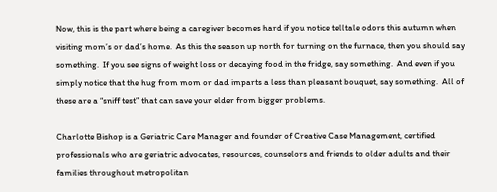Now, this is the part where being a caregiver becomes hard if you notice telltale odors this autumn when visiting mom’s or dad’s home.  As this the season up north for turning on the furnace, then you should say something.  If you see signs of weight loss or decaying food in the fridge, say something.  And even if you simply notice that the hug from mom or dad imparts a less than pleasant bouquet, say something.  All of these are a “sniff test” that can save your elder from bigger problems.

Charlotte Bishop is a Geriatric Care Manager and founder of Creative Case Management, certified professionals who are geriatric advocates, resources, counselors and friends to older adults and their families throughout metropolitan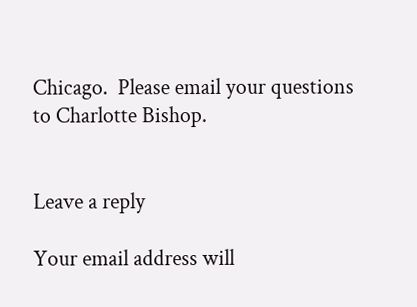Chicago.  Please email your questions to Charlotte Bishop.


Leave a reply

Your email address will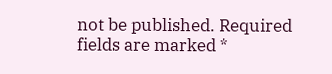not be published. Required fields are marked *